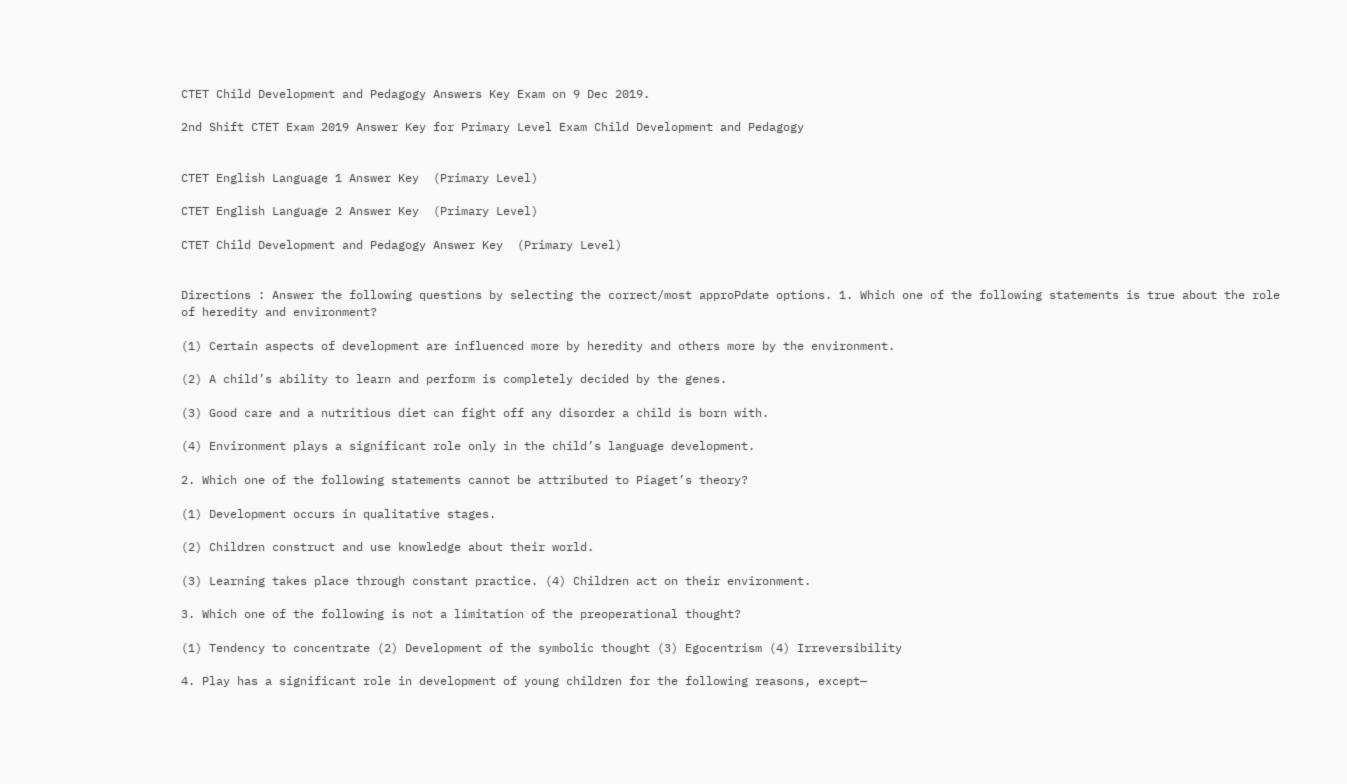CTET Child Development and Pedagogy Answers Key Exam on 9 Dec 2019.

2nd Shift CTET Exam 2019 Answer Key for Primary Level Exam Child Development and Pedagogy


CTET English Language 1 Answer Key  (Primary Level)

CTET English Language 2 Answer Key  (Primary Level)

CTET Child Development and Pedagogy Answer Key  (Primary Level)


Directions : Answer the following questions by selecting the correct/most approPdate options. 1. Which one of the following statements is true about the role of heredity and environment?

(1) Certain aspects of development are influenced more by heredity and others more by the environment.

(2) A child’s ability to learn and perform is completely decided by the genes.

(3) Good care and a nutritious diet can fight off any disorder a child is born with.

(4) Environment plays a significant role only in the child’s language development.

2. Which one of the following statements cannot be attributed to Piaget’s theory?

(1) Development occurs in qualitative stages.

(2) Children construct and use knowledge about their world.

(3) Learning takes place through constant practice. (4) Children act on their environment.

3. Which one of the following is not a limitation of the preoperational thought?

(1) Tendency to concentrate (2) Development of the symbolic thought (3) Egocentrism (4) Irreversibility

4. Play has a significant role in development of young children for the following reasons, except—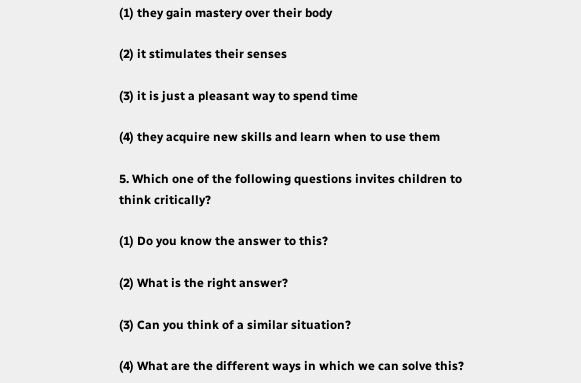(1) they gain mastery over their body

(2) it stimulates their senses

(3) it is just a pleasant way to spend time

(4) they acquire new skills and learn when to use them

5. Which one of the following questions invites children to think critically?

(1) Do you know the answer to this?

(2) What is the right answer?

(3) Can you think of a similar situation?

(4) What are the different ways in which we can solve this?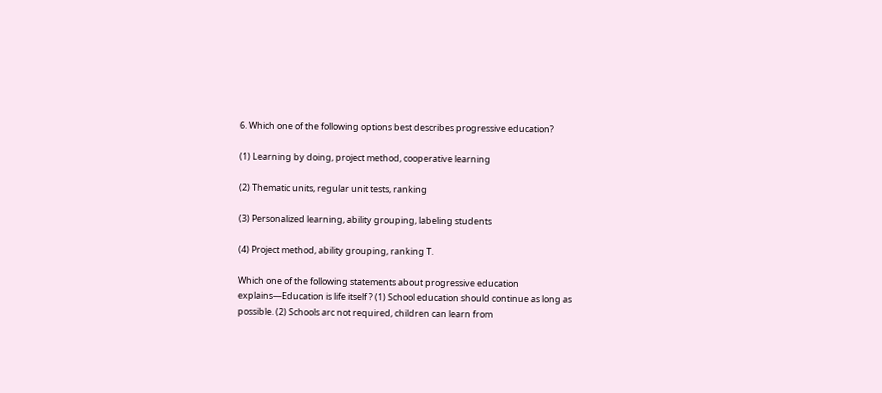6. Which one of the following options best describes progressive education?

(1) Learning by doing, project method, cooperative learning

(2) Thematic units, regular unit tests, ranking

(3) Personalized learning, ability grouping, labeling students

(4) Project method, ability grouping, ranking T.

Which one of the following statements about progressive education explains—Education is life itself ? (1) School education should continue as long as possible. (2) Schools arc not required, children can learn from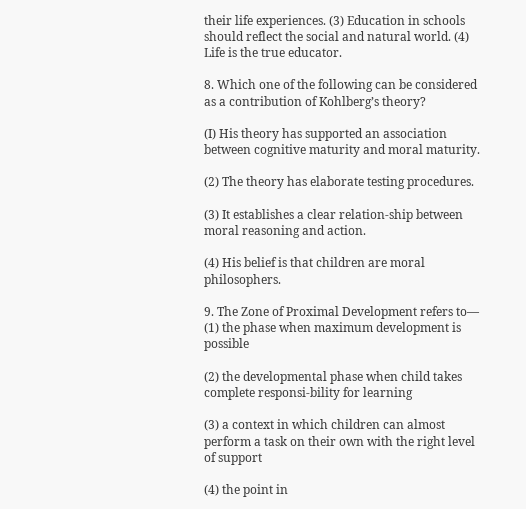their life experiences. (3) Education in schools should reflect the social and natural world. (4) Life is the true educator.

8. Which one of the following can be considered as a contribution of Kohlberg’s theory?

(I) His theory has supported an association between cognitive maturity and moral maturity.

(2) The theory has elaborate testing procedures.

(3) It establishes a clear relation-ship between moral reasoning and action.

(4) His belief is that children are moral philosophers.

9. The Zone of Proximal Development refers to—
(1) the phase when maximum development is possible

(2) the developmental phase when child takes complete responsi-bility for learning

(3) a context in which children can almost perform a task on their own with the right level of support

(4) the point in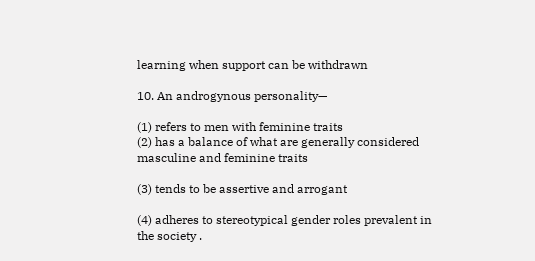learning when support can be withdrawn

10. An androgynous personality—

(1) refers to men with feminine traits
(2) has a balance of what are generally considered masculine and feminine traits

(3) tends to be assertive and arrogant

(4) adheres to stereotypical gender roles prevalent in the society .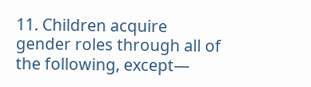11. Children acquire gender roles through all of the following, except—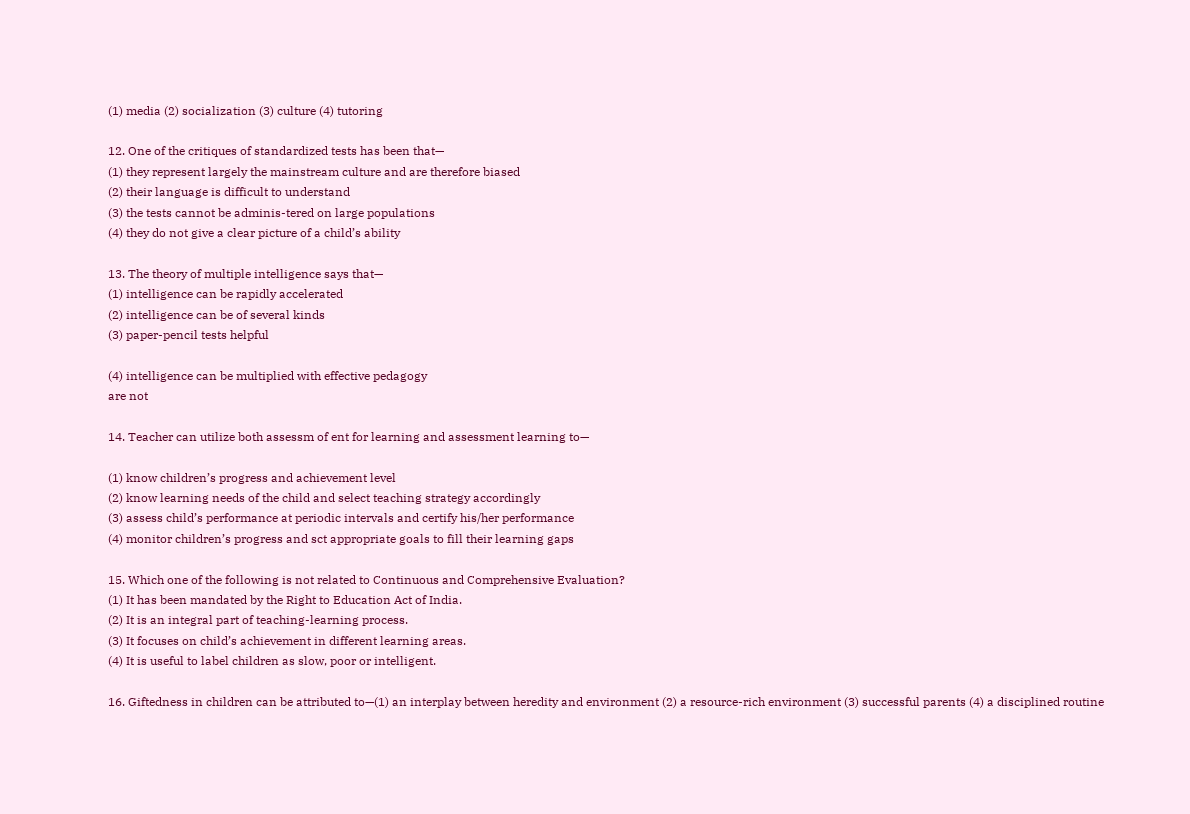(1) media (2) socialization (3) culture (4) tutoring

12. One of the critiques of standardized tests has been that—
(1) they represent largely the mainstream culture and are therefore biased
(2) their language is difficult to understand
(3) the tests cannot be adminis-tered on large populations
(4) they do not give a clear picture of a child’s ability

13. The theory of multiple intelligence says that—
(1) intelligence can be rapidly accelerated
(2) intelligence can be of several kinds
(3) paper-pencil tests helpful

(4) intelligence can be multiplied with effective pedagogy
are not

14. Teacher can utilize both assessm of ent for learning and assessment learning to—

(1) know children’s progress and achievement level
(2) know learning needs of the child and select teaching strategy accordingly
(3) assess child’s performance at periodic intervals and certify his/her performance
(4) monitor children’s progress and sct appropriate goals to fill their learning gaps

15. Which one of the following is not related to Continuous and Comprehensive Evaluation?
(1) It has been mandated by the Right to Education Act of India.
(2) It is an integral part of teaching-learning process.
(3) It focuses on child’s achievement in different learning areas.
(4) It is useful to label children as slow, poor or intelligent.

16. Giftedness in children can be attributed to—(1) an interplay between heredity and environment (2) a resource-rich environment (3) successful parents (4) a disciplined routine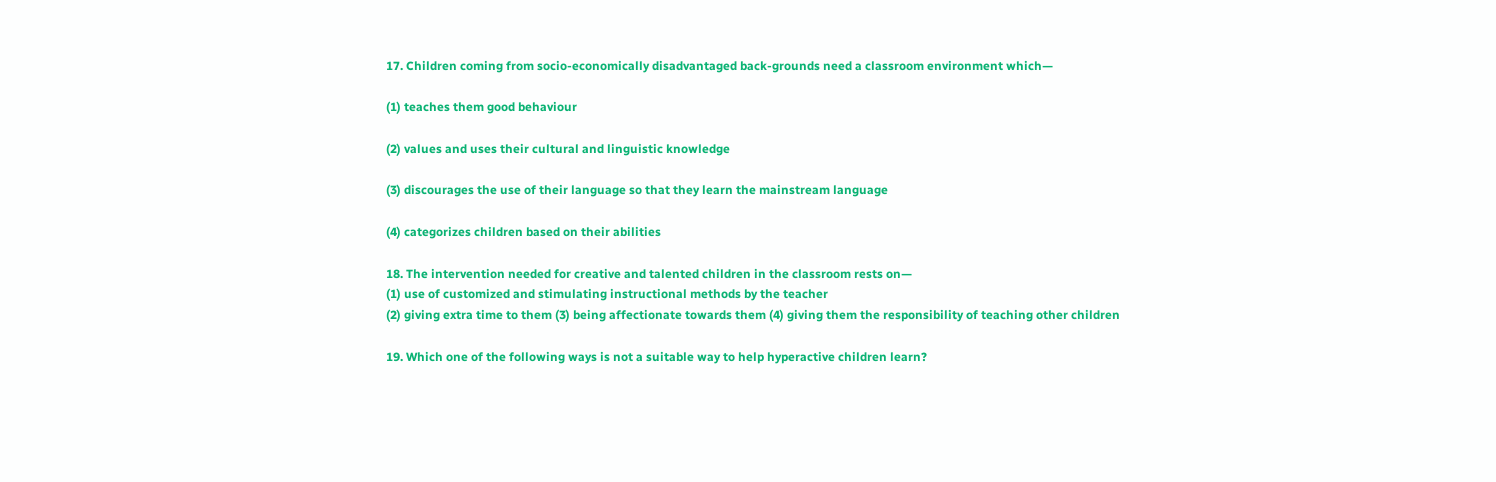17. Children coming from socio-economically disadvantaged back-grounds need a classroom environment which—

(1) teaches them good behaviour

(2) values and uses their cultural and linguistic knowledge

(3) discourages the use of their language so that they learn the mainstream language

(4) categorizes children based on their abilities

18. The intervention needed for creative and talented children in the classroom rests on—
(1) use of customized and stimulating instructional methods by the teacher
(2) giving extra time to them (3) being affectionate towards them (4) giving them the responsibility of teaching other children

19. Which one of the following ways is not a suitable way to help hyperactive children learn?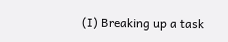(I) Breaking up a task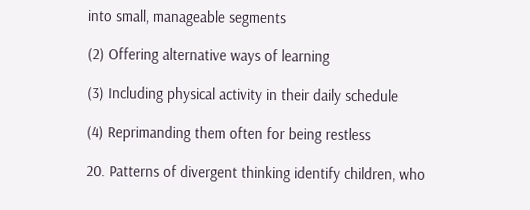into small, manageable segments

(2) Offering alternative ways of learning

(3) Including physical activity in their daily schedule

(4) Reprimanding them often for being restless

20. Patterns of divergent thinking identify children, who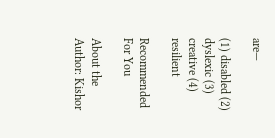are—

(1) disabled (2) dyslexic (3) creative (4) resilient

Recommended For You

About the Author: Kishor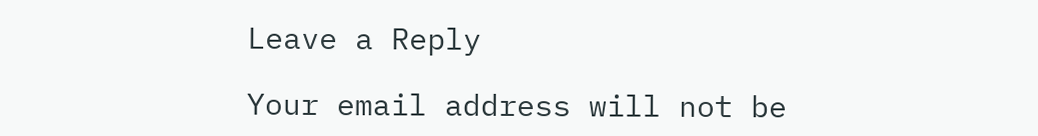Leave a Reply

Your email address will not be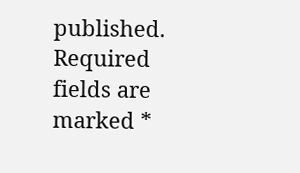published. Required fields are marked *